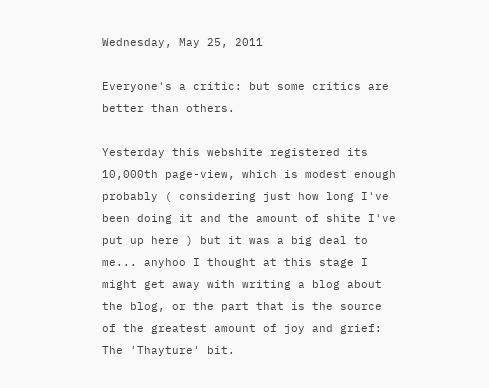Wednesday, May 25, 2011

Everyone's a critic: but some critics are better than others.

Yesterday this webshite registered its 10,000th page-view, which is modest enough probably ( considering just how long I've been doing it and the amount of shite I've put up here ) but it was a big deal to me... anyhoo I thought at this stage I might get away with writing a blog about the blog, or the part that is the source of the greatest amount of joy and grief: The 'Thayture' bit.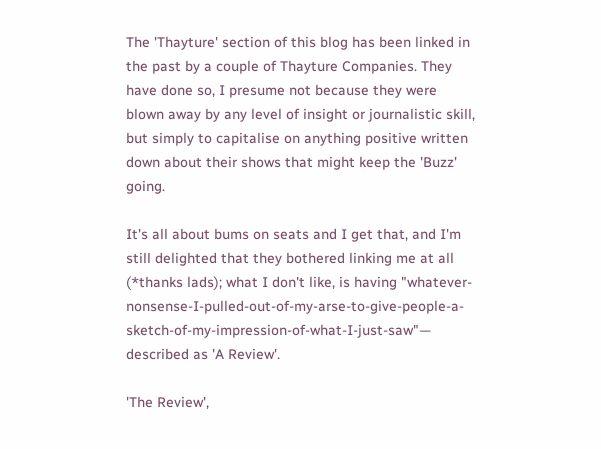The 'Thayture' section of this blog has been linked in the past by a couple of Thayture Companies. They have done so, I presume not because they were blown away by any level of insight or journalistic skill, but simply to capitalise on anything positive written down about their shows that might keep the 'Buzz' going.

It's all about bums on seats and I get that, and I'm still delighted that they bothered linking me at all (*thanks lads); what I don't like, is having "whatever-nonsense-I-pulled-out-of-my-arse-to-give-people-a-sketch-of-my-impression-of-what-I-just-saw"— described as 'A Review'.

'The Review',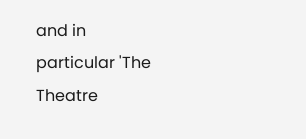and in particular 'The Theatre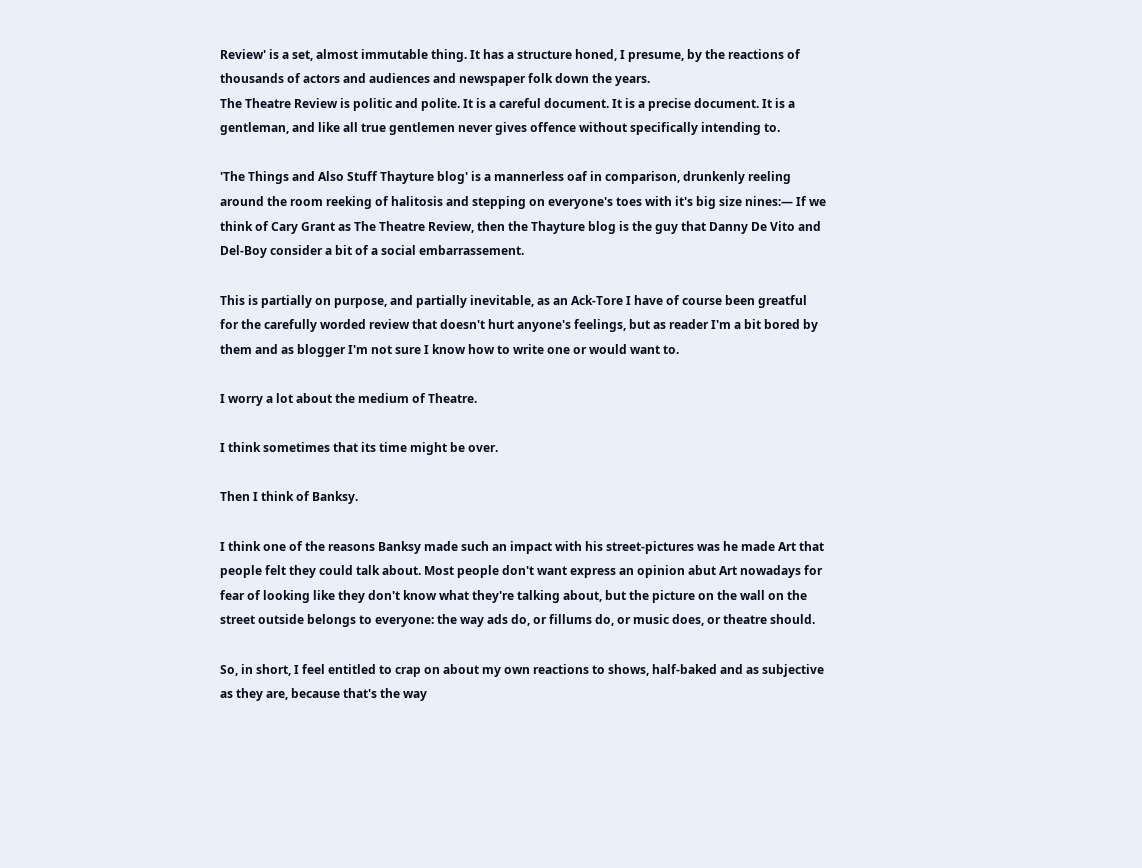Review' is a set, almost immutable thing. It has a structure honed, I presume, by the reactions of thousands of actors and audiences and newspaper folk down the years.
The Theatre Review is politic and polite. It is a careful document. It is a precise document. It is a gentleman, and like all true gentlemen never gives offence without specifically intending to.

'The Things and Also Stuff Thayture blog' is a mannerless oaf in comparison, drunkenly reeling around the room reeking of halitosis and stepping on everyone's toes with it's big size nines:— If we think of Cary Grant as The Theatre Review, then the Thayture blog is the guy that Danny De Vito and Del-Boy consider a bit of a social embarrassement.

This is partially on purpose, and partially inevitable, as an Ack-Tore I have of course been greatful for the carefully worded review that doesn't hurt anyone's feelings, but as reader I'm a bit bored by them and as blogger I'm not sure I know how to write one or would want to.

I worry a lot about the medium of Theatre.

I think sometimes that its time might be over.

Then I think of Banksy.

I think one of the reasons Banksy made such an impact with his street-pictures was he made Art that people felt they could talk about. Most people don't want express an opinion abut Art nowadays for fear of looking like they don't know what they're talking about, but the picture on the wall on the street outside belongs to everyone: the way ads do, or fillums do, or music does, or theatre should.

So, in short, I feel entitled to crap on about my own reactions to shows, half-baked and as subjective as they are, because that's the way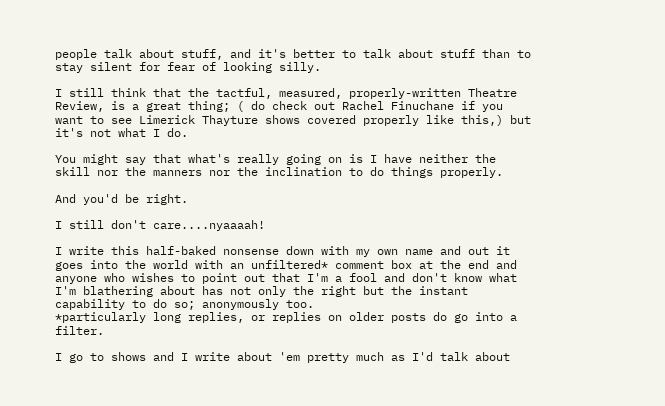people talk about stuff, and it's better to talk about stuff than to stay silent for fear of looking silly.

I still think that the tactful, measured, properly-written Theatre Review, is a great thing; ( do check out Rachel Finuchane if you want to see Limerick Thayture shows covered properly like this,) but it's not what I do.

You might say that what's really going on is I have neither the skill nor the manners nor the inclination to do things properly.

And you'd be right.

I still don't care....nyaaaah!

I write this half-baked nonsense down with my own name and out it goes into the world with an unfiltered* comment box at the end and anyone who wishes to point out that I'm a fool and don't know what I'm blathering about has not only the right but the instant capability to do so; anonymously too.
*particularly long replies, or replies on older posts do go into a filter.

I go to shows and I write about 'em pretty much as I'd talk about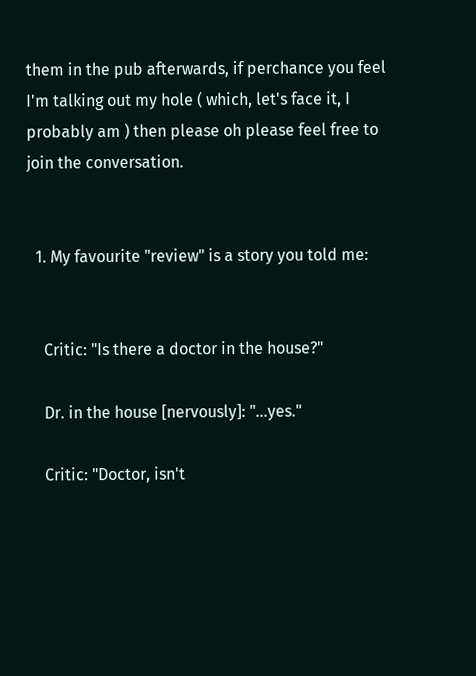them in the pub afterwards, if perchance you feel I'm talking out my hole ( which, let's face it, I probably am ) then please oh please feel free to join the conversation.


  1. My favourite "review" is a story you told me:


    Critic: "Is there a doctor in the house?"

    Dr. in the house [nervously]: "...yes."

    Critic: "Doctor, isn't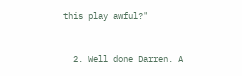this play awful?"


  2. Well done Darren. A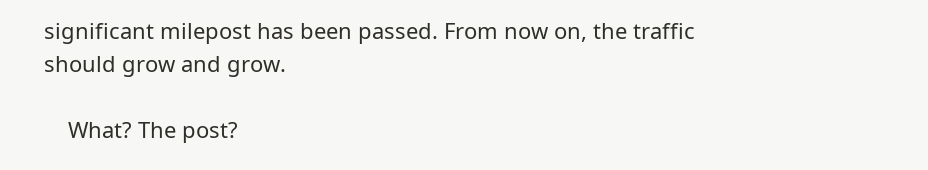significant milepost has been passed. From now on, the traffic should grow and grow.

    What? The post?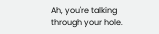Ah, you're talking through your hole.